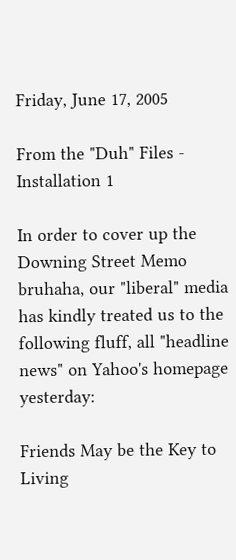Friday, June 17, 2005

From the "Duh" Files - Installation 1

In order to cover up the Downing Street Memo bruhaha, our "liberal" media has kindly treated us to the following fluff, all "headline news" on Yahoo's homepage yesterday:

Friends May be the Key to Living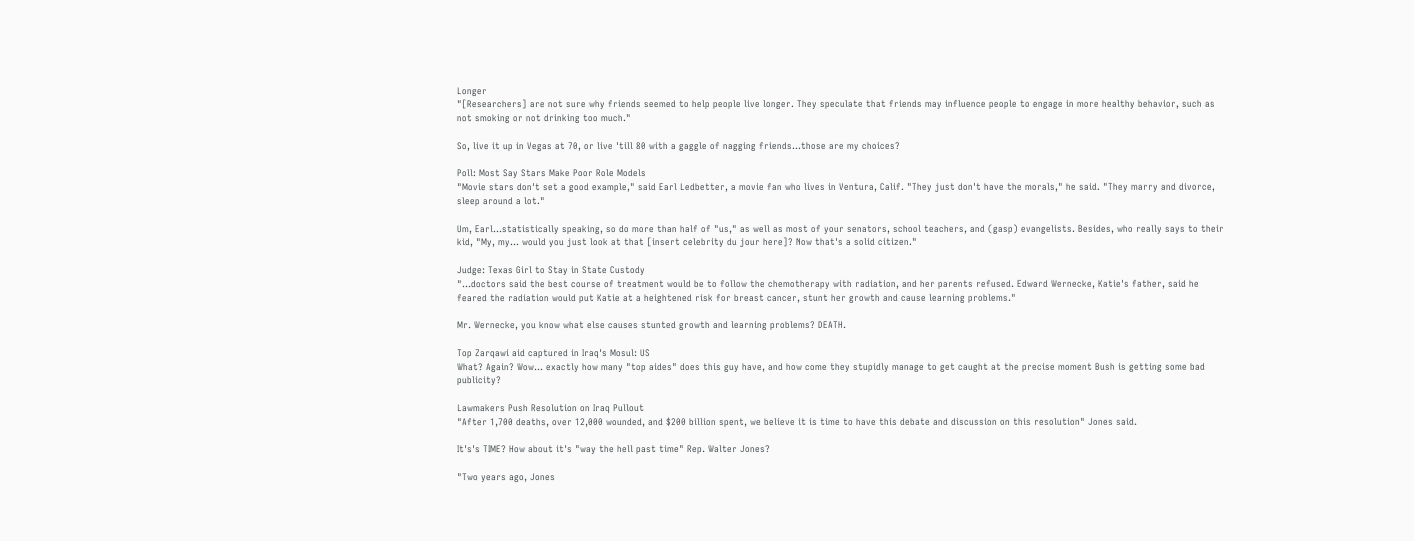Longer
"[Researchers] are not sure why friends seemed to help people live longer. They speculate that friends may influence people to engage in more healthy behavior, such as not smoking or not drinking too much."

So, live it up in Vegas at 70, or live 'till 80 with a gaggle of nagging friends...those are my choices?

Poll: Most Say Stars Make Poor Role Models
"Movie stars don't set a good example," said Earl Ledbetter, a movie fan who lives in Ventura, Calif. "They just don't have the morals," he said. "They marry and divorce, sleep around a lot."

Um, Earl...statistically speaking, so do more than half of "us," as well as most of your senators, school teachers, and (gasp) evangelists. Besides, who really says to their kid, "My, my... would you just look at that [insert celebrity du jour here]? Now that's a solid citizen."

Judge: Texas Girl to Stay in State Custody
"...doctors said the best course of treatment would be to follow the chemotherapy with radiation, and her parents refused. Edward Wernecke, Katie's father, said he feared the radiation would put Katie at a heightened risk for breast cancer, stunt her growth and cause learning problems."

Mr. Wernecke, you know what else causes stunted growth and learning problems? DEATH.

Top Zarqawi aid captured in Iraq's Mosul: US
What? Again? Wow... exactly how many "top aides" does this guy have, and how come they stupidly manage to get caught at the precise moment Bush is getting some bad publicity?

Lawmakers Push Resolution on Iraq Pullout
"After 1,700 deaths, over 12,000 wounded, and $200 billion spent, we believe it is time to have this debate and discussion on this resolution" Jones said.

It's's TIME? How about it's "way the hell past time" Rep. Walter Jones?

"Two years ago, Jones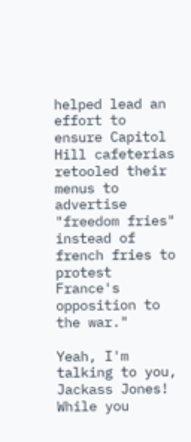helped lead an effort to ensure Capitol Hill cafeterias retooled their menus to advertise "freedom fries" instead of french fries to protest France's opposition to the war."

Yeah, I'm talking to you, Jackass Jones! While you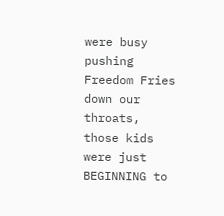were busy pushing Freedom Fries down our throats, those kids were just BEGINNING to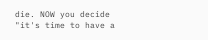die. NOW you decide "it's time to have a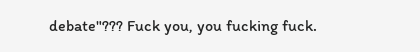debate"??? Fuck you, you fucking fuck.